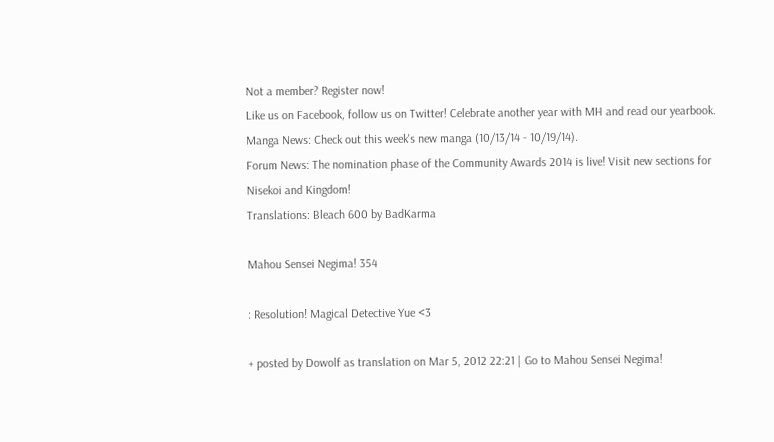Not a member? Register now!
Like us on Facebook, follow us on Twitter! Celebrate another year with MH and read our yearbook.
Manga News: Check out this week's new manga (10/13/14 - 10/19/14).
Forum News: The nomination phase of the Community Awards 2014 is live! Visit new sections for Nisekoi and Kingdom!
Translations: Bleach 600 by BadKarma

Mahou Sensei Negima! 354

: Resolution! Magical Detective Yue <3

+ posted by Dowolf as translation on Mar 5, 2012 22:21 | Go to Mahou Sensei Negima!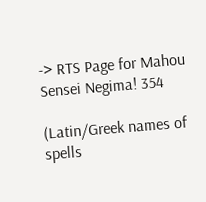-> RTS Page for Mahou Sensei Negima! 354

(Latin/Greek names of spells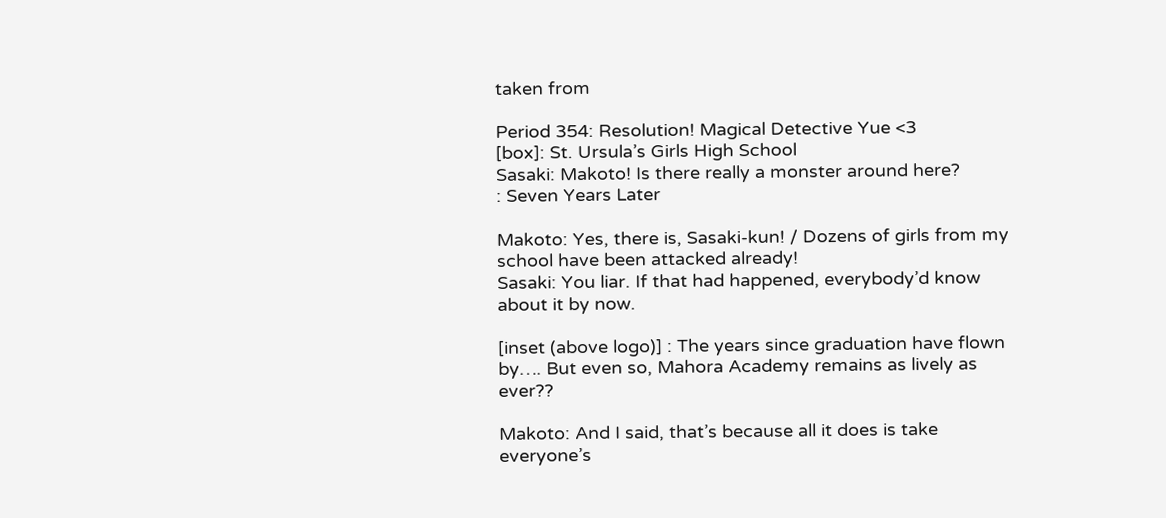taken from

Period 354: Resolution! Magical Detective Yue <3
[box]: St. Ursula’s Girls High School
Sasaki: Makoto! Is there really a monster around here?
: Seven Years Later

Makoto: Yes, there is, Sasaki-kun! / Dozens of girls from my school have been attacked already!
Sasaki: You liar. If that had happened, everybody’d know about it by now.

[inset (above logo)] : The years since graduation have flown by…. But even so, Mahora Academy remains as lively as ever??

Makoto: And I said, that’s because all it does is take everyone’s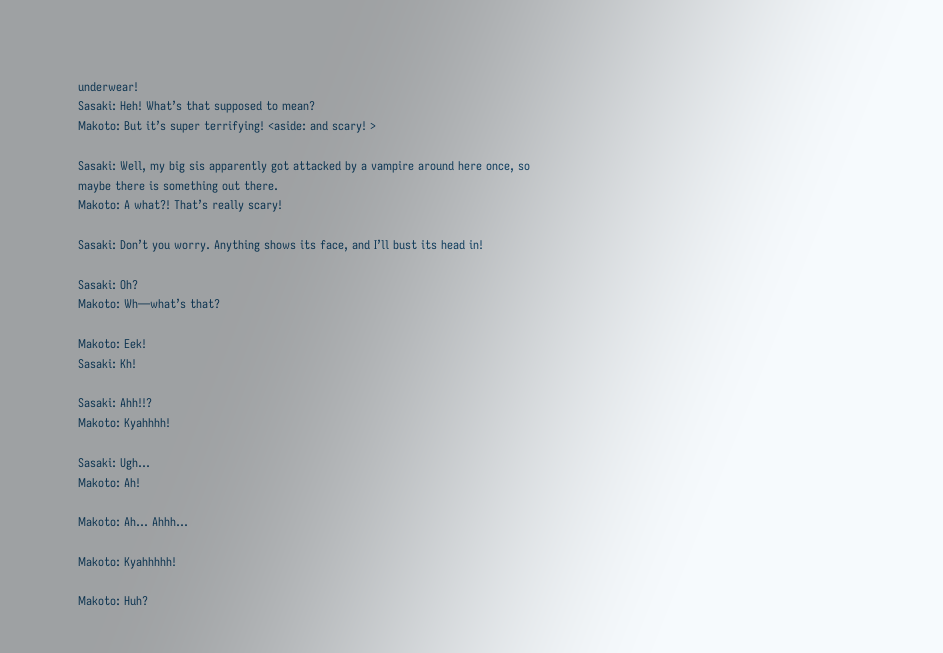underwear!
Sasaki: Heh! What’s that supposed to mean?
Makoto: But it’s super terrifying! <aside: and scary! >

Sasaki: Well, my big sis apparently got attacked by a vampire around here once, so maybe there is something out there.
Makoto: A what?! That’s really scary!

Sasaki: Don’t you worry. Anything shows its face, and I’ll bust its head in!

Sasaki: Oh?
Makoto: Wh—what’s that?

Makoto: Eek!
Sasaki: Kh!

Sasaki: Ahh!!?
Makoto: Kyahhhh!

Sasaki: Ugh…
Makoto: Ah!

Makoto: Ah… Ahhh…

Makoto: Kyahhhhh!

Makoto: Huh?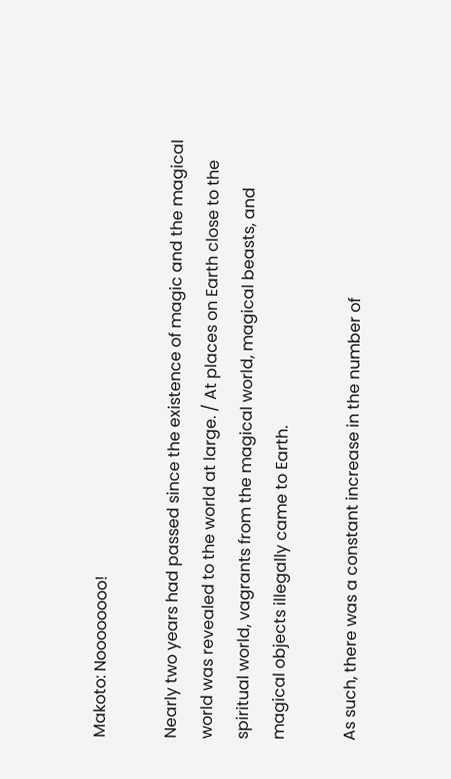Makoto: Noooooooo!

Nearly two years had passed since the existence of magic and the magical world was revealed to the world at large. / At places on Earth close to the spiritual world, vagrants from the magical world, magical beasts, and magical objects illegally came to Earth.

As such, there was a constant increase in the number of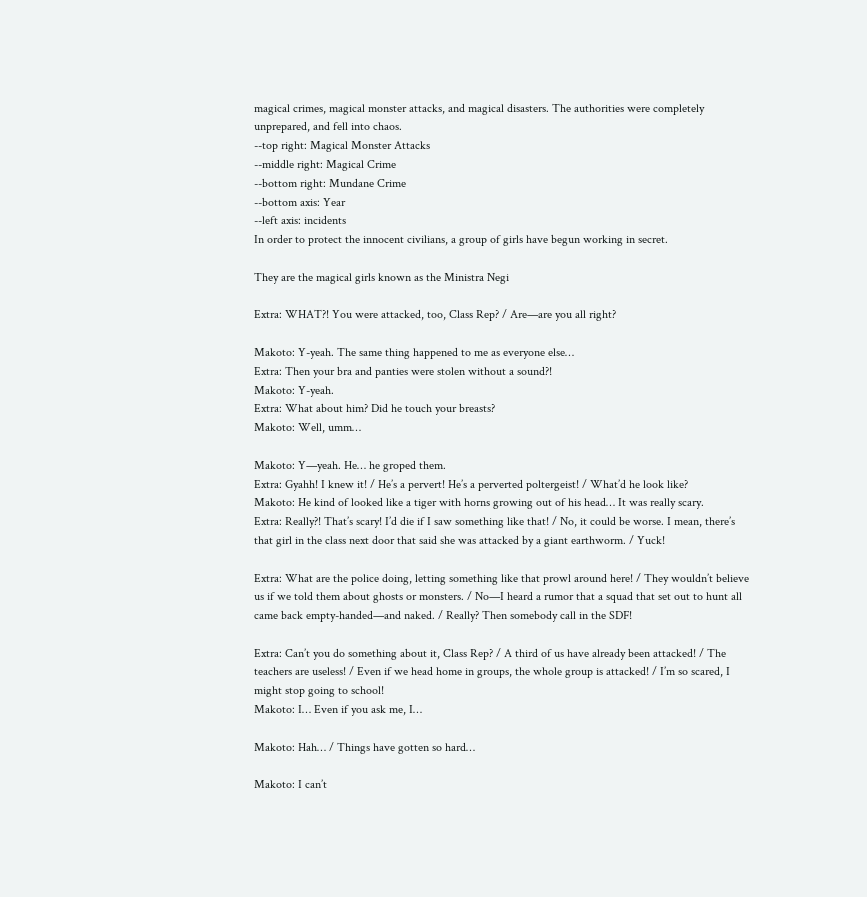magical crimes, magical monster attacks, and magical disasters. The authorities were completely unprepared, and fell into chaos.
--top right: Magical Monster Attacks
--middle right: Magical Crime
--bottom right: Mundane Crime
--bottom axis: Year
--left axis: incidents
In order to protect the innocent civilians, a group of girls have begun working in secret.

They are the magical girls known as the Ministra Negi

Extra: WHAT?! You were attacked, too, Class Rep? / Are—are you all right?

Makoto: Y-yeah. The same thing happened to me as everyone else…
Extra: Then your bra and panties were stolen without a sound?!
Makoto: Y-yeah.
Extra: What about him? Did he touch your breasts?
Makoto: Well, umm…

Makoto: Y—yeah. He… he groped them.
Extra: Gyahh! I knew it! / He’s a pervert! He’s a perverted poltergeist! / What’d he look like?
Makoto: He kind of looked like a tiger with horns growing out of his head… It was really scary.
Extra: Really?! That’s scary! I’d die if I saw something like that! / No, it could be worse. I mean, there’s that girl in the class next door that said she was attacked by a giant earthworm. / Yuck!

Extra: What are the police doing, letting something like that prowl around here! / They wouldn’t believe us if we told them about ghosts or monsters. / No—I heard a rumor that a squad that set out to hunt all came back empty-handed—and naked. / Really? Then somebody call in the SDF!

Extra: Can’t you do something about it, Class Rep? / A third of us have already been attacked! / The teachers are useless! / Even if we head home in groups, the whole group is attacked! / I’m so scared, I might stop going to school!
Makoto: I… Even if you ask me, I…

Makoto: Hah… / Things have gotten so hard…

Makoto: I can’t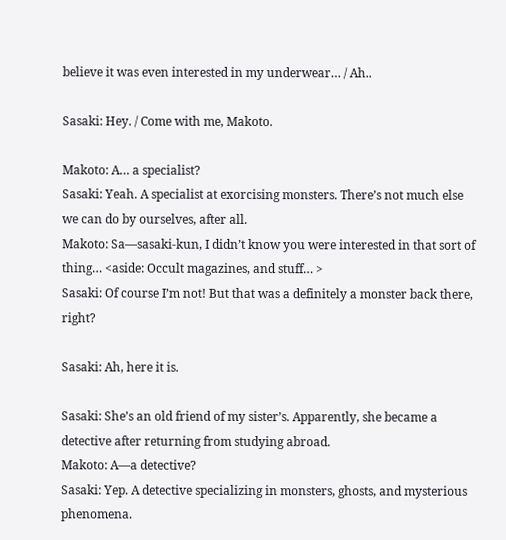believe it was even interested in my underwear… / Ah..

Sasaki: Hey. / Come with me, Makoto.

Makoto: A… a specialist?
Sasaki: Yeah. A specialist at exorcising monsters. There’s not much else we can do by ourselves, after all.
Makoto: Sa—sasaki-kun, I didn’t know you were interested in that sort of thing… <aside: Occult magazines, and stuff… >
Sasaki: Of course I’m not! But that was a definitely a monster back there, right?

Sasaki: Ah, here it is.

Sasaki: She’s an old friend of my sister’s. Apparently, she became a detective after returning from studying abroad.
Makoto: A—a detective?
Sasaki: Yep. A detective specializing in monsters, ghosts, and mysterious phenomena.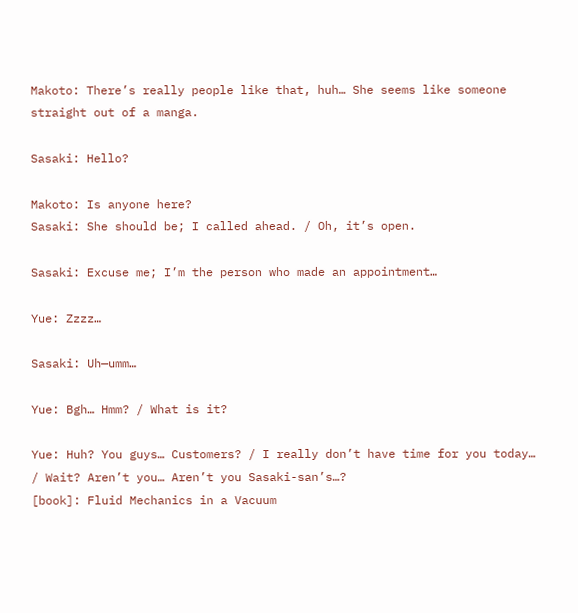Makoto: There’s really people like that, huh… She seems like someone straight out of a manga.

Sasaki: Hello?

Makoto: Is anyone here?
Sasaki: She should be; I called ahead. / Oh, it’s open.

Sasaki: Excuse me; I’m the person who made an appointment…

Yue: Zzzz…

Sasaki: Uh—umm…

Yue: Bgh… Hmm? / What is it?

Yue: Huh? You guys… Customers? / I really don’t have time for you today… / Wait? Aren’t you… Aren’t you Sasaki-san’s…?
[book]: Fluid Mechanics in a Vacuum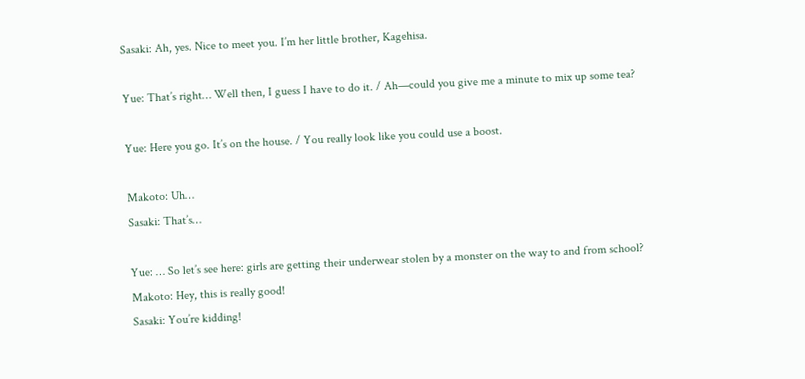Sasaki: Ah, yes. Nice to meet you. I’m her little brother, Kagehisa.

Yue: That’s right… Well then, I guess I have to do it. / Ah—could you give me a minute to mix up some tea?

Yue: Here you go. It’s on the house. / You really look like you could use a boost.

Makoto: Uh…
Sasaki: That’s…

Yue: … So let’s see here: girls are getting their underwear stolen by a monster on the way to and from school?
Makoto: Hey, this is really good!
Sasaki: You’re kidding!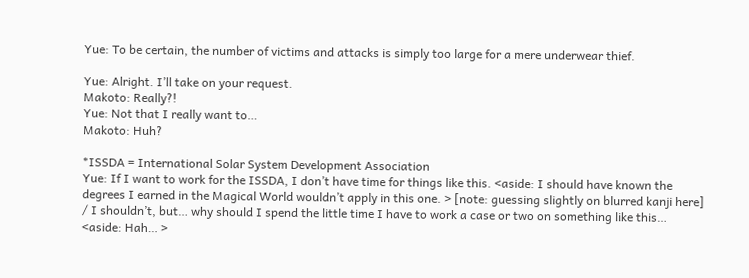Yue: To be certain, the number of victims and attacks is simply too large for a mere underwear thief.

Yue: Alright. I’ll take on your request.
Makoto: Really?!
Yue: Not that I really want to…
Makoto: Huh?

*ISSDA = International Solar System Development Association
Yue: If I want to work for the ISSDA, I don’t have time for things like this. <aside: I should have known the degrees I earned in the Magical World wouldn’t apply in this one. > [note: guessing slightly on blurred kanji here] / I shouldn’t, but… why should I spend the little time I have to work a case or two on something like this… <aside: Hah… >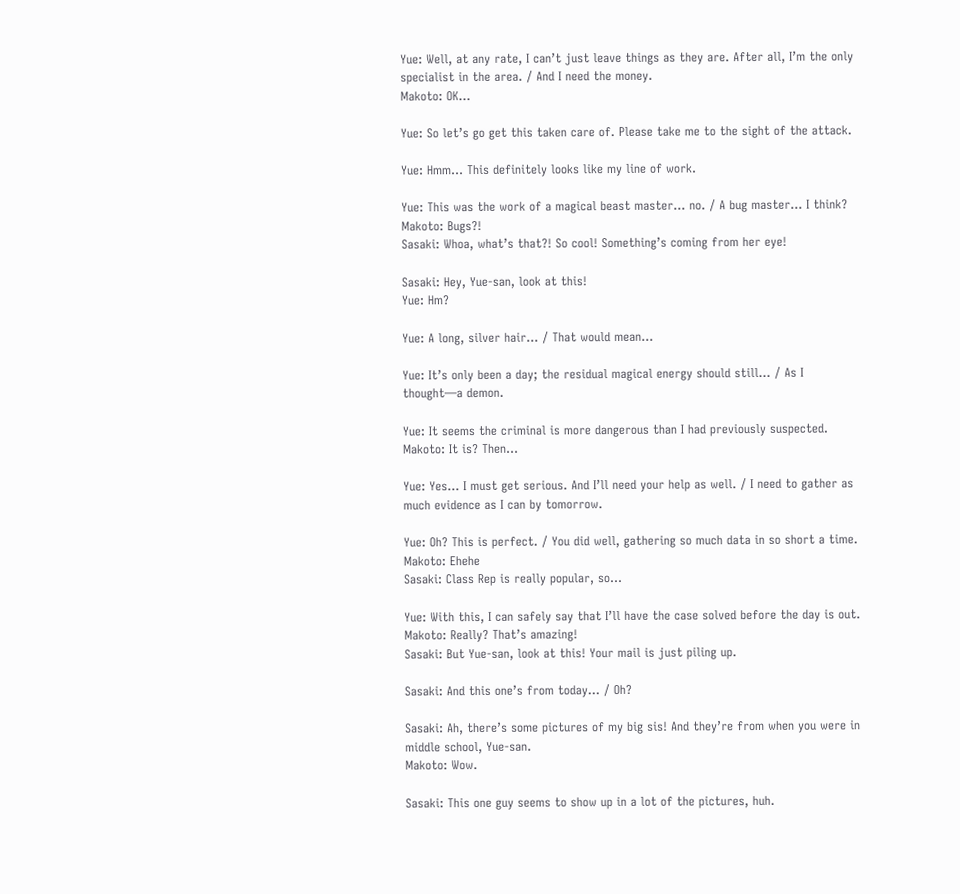Yue: Well, at any rate, I can’t just leave things as they are. After all, I’m the only specialist in the area. / And I need the money.
Makoto: OK…

Yue: So let’s go get this taken care of. Please take me to the sight of the attack.

Yue: Hmm… This definitely looks like my line of work.

Yue: This was the work of a magical beast master… no. / A bug master… I think?
Makoto: Bugs?!
Sasaki: Whoa, what’s that?! So cool! Something’s coming from her eye!

Sasaki: Hey, Yue-san, look at this!
Yue: Hm?

Yue: A long, silver hair… / That would mean…

Yue: It’s only been a day; the residual magical energy should still… / As I thought—a demon.

Yue: It seems the criminal is more dangerous than I had previously suspected.
Makoto: It is? Then…

Yue: Yes… I must get serious. And I’ll need your help as well. / I need to gather as much evidence as I can by tomorrow.

Yue: Oh? This is perfect. / You did well, gathering so much data in so short a time.
Makoto: Ehehe
Sasaki: Class Rep is really popular, so…

Yue: With this, I can safely say that I’ll have the case solved before the day is out.
Makoto: Really? That’s amazing!
Sasaki: But Yue-san, look at this! Your mail is just piling up.

Sasaki: And this one’s from today… / Oh?

Sasaki: Ah, there’s some pictures of my big sis! And they’re from when you were in middle school, Yue-san.
Makoto: Wow.

Sasaki: This one guy seems to show up in a lot of the pictures, huh.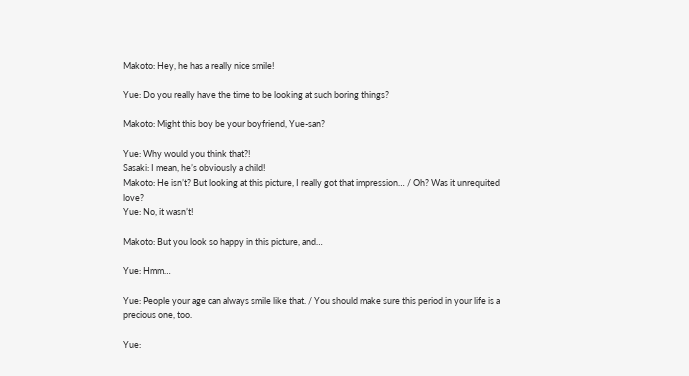Makoto: Hey, he has a really nice smile!

Yue: Do you really have the time to be looking at such boring things?

Makoto: Might this boy be your boyfriend, Yue-san?

Yue: Why would you think that?!
Sasaki: I mean, he’s obviously a child!
Makoto: He isn’t? But looking at this picture, I really got that impression… / Oh? Was it unrequited love?
Yue: No, it wasn’t!

Makoto: But you look so happy in this picture, and…

Yue: Hmm…

Yue: People your age can always smile like that. / You should make sure this period in your life is a precious one, too.

Yue: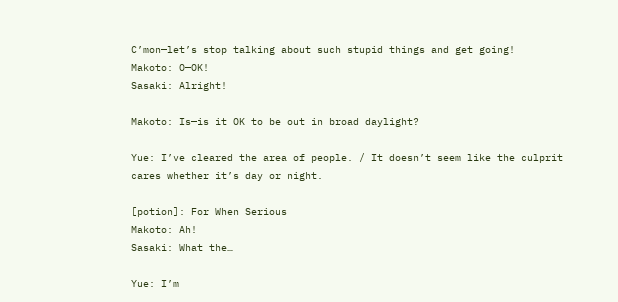C’mon—let’s stop talking about such stupid things and get going!
Makoto: O—OK!
Sasaki: Alright!

Makoto: Is—is it OK to be out in broad daylight?

Yue: I’ve cleared the area of people. / It doesn’t seem like the culprit cares whether it’s day or night.

[potion]: For When Serious
Makoto: Ah!
Sasaki: What the…

Yue: I’m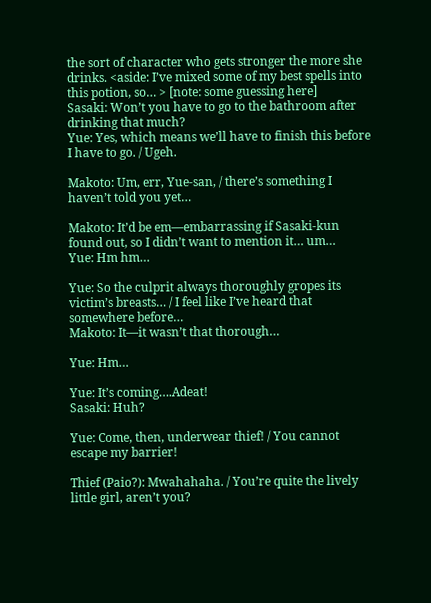the sort of character who gets stronger the more she drinks. <aside: I’ve mixed some of my best spells into this potion, so… > [note: some guessing here]
Sasaki: Won’t you have to go to the bathroom after drinking that much?
Yue: Yes, which means we’ll have to finish this before I have to go. / Ugeh.

Makoto: Um, err, Yue-san, / there’s something I haven’t told you yet…

Makoto: It’d be em—embarrassing if Sasaki-kun found out, so I didn’t want to mention it… um…
Yue: Hm hm…

Yue: So the culprit always thoroughly gropes its victim’s breasts… / I feel like I’ve heard that somewhere before…
Makoto: It—it wasn’t that thorough…

Yue: Hm…

Yue: It’s coming….Adeat!
Sasaki: Huh?

Yue: Come, then, underwear thief! / You cannot escape my barrier!

Thief (Paio?): Mwahahaha. / You’re quite the lively little girl, aren’t you?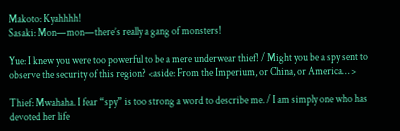Makoto: Kyahhhh!
Sasaki: Mon—mon—there’s really a gang of monsters!

Yue: I knew you were too powerful to be a mere underwear thief! / Might you be a spy sent to observe the security of this region? <aside: From the Imperium, or China, or America… >

Thief: Mwahaha. I fear “spy” is too strong a word to describe me. / I am simply one who has devoted her life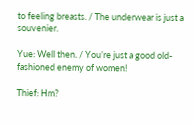to feeling breasts. / The underwear is just a souvenier.

Yue: Well then. / You’re just a good old-fashioned enemy of women!

Thief: Hm?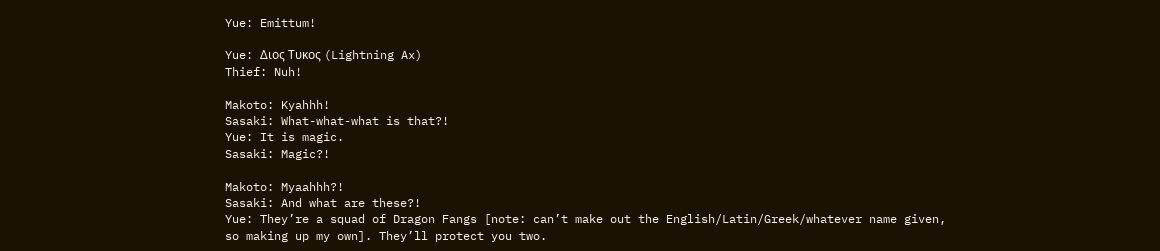Yue: Emittum!

Yue: Διος Τυκος (Lightning Ax)
Thief: Nuh!

Makoto: Kyahhh!
Sasaki: What-what-what is that?!
Yue: It is magic.
Sasaki: Magic?!

Makoto: Myaahhh?!
Sasaki: And what are these?!
Yue: They’re a squad of Dragon Fangs [note: can’t make out the English/Latin/Greek/whatever name given, so making up my own]. They’ll protect you two.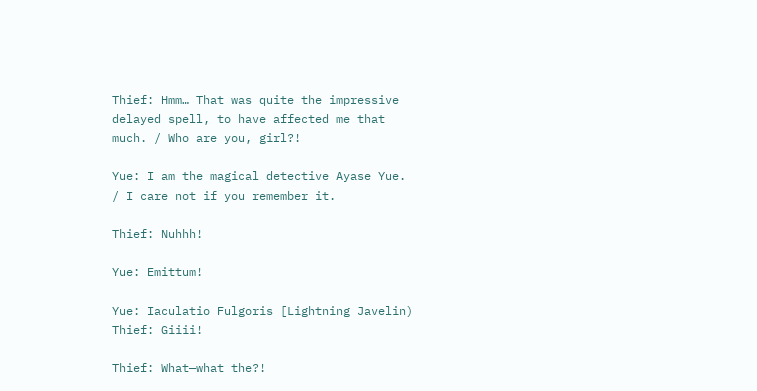Thief: Hmm… That was quite the impressive delayed spell, to have affected me that much. / Who are you, girl?!

Yue: I am the magical detective Ayase Yue. / I care not if you remember it.

Thief: Nuhhh!

Yue: Emittum!

Yue: Iaculatio Fulgoris [Lightning Javelin)
Thief: Giiii!

Thief: What—what the?!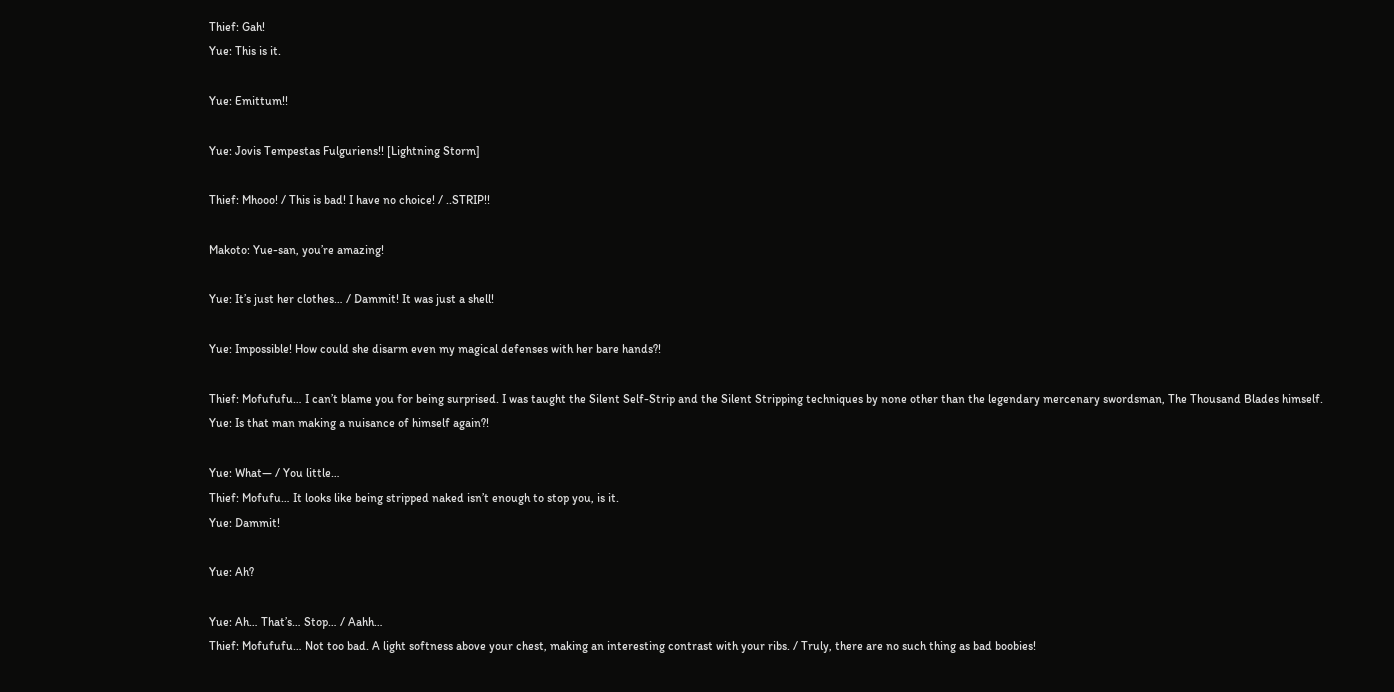Thief: Gah!
Yue: This is it.

Yue: Emittum!!

Yue: Jovis Tempestas Fulguriens!! [Lightning Storm]

Thief: Mhooo! / This is bad! I have no choice! / ..STRIP!!

Makoto: Yue-san, you’re amazing!

Yue: It’s just her clothes… / Dammit! It was just a shell!

Yue: Impossible! How could she disarm even my magical defenses with her bare hands?!

Thief: Mofufufu… I can’t blame you for being surprised. I was taught the Silent Self-Strip and the Silent Stripping techniques by none other than the legendary mercenary swordsman, The Thousand Blades himself.
Yue: Is that man making a nuisance of himself again?!

Yue: What— / You little…
Thief: Mofufu… It looks like being stripped naked isn’t enough to stop you, is it.
Yue: Dammit!

Yue: Ah?

Yue: Ah… That’s… Stop… / Aahh…
Thief: Mofufufu… Not too bad. A light softness above your chest, making an interesting contrast with your ribs. / Truly, there are no such thing as bad boobies!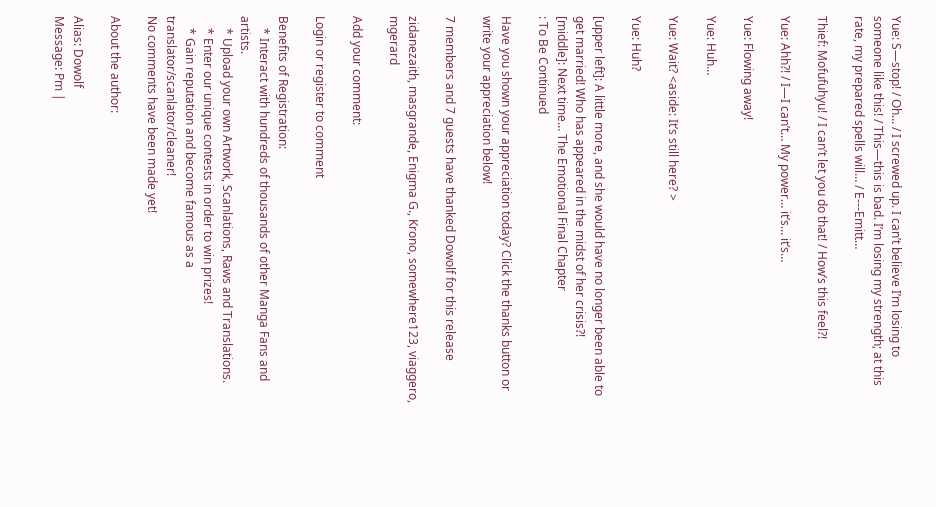Yue: S—stop! / Oh… / I screwed up. I can’t believe I’m losing to someone like this! / This—this is bad. I’m losing my strength; at this rate, my prepared spells will… / E---Emitt…

Thief: Mofufuhyu! / I can’t let you do that! / How’s this feel?!

Yue: Ahh?! / I—I can’t… My power… it’s… it’s…

Yue: Flowing away!

Yue: Huh…

Yue: Wait? <aside: It’s still here? >

Yue: Huh?

[upper left]: A little more, and she would have no longer been able to get married! Who has appeared in the midst of her crisis?!
[middle]: Next time… The Emotional Final Chapter
: To Be Continued

Have you shown your appreciation today? Click the thanks button or write your appreciation below!

7 members and 7 guests have thanked Dowolf for this release

zidanezaith, masgrande, Enigma G., Krono, somewhere123, viaggero, mgerard

Add your comment:

Login or register to comment

Benefits of Registration:
    * Interact with hundreds of thousands of other Manga Fans and artists.
    * Upload your own Artwork, Scanlations, Raws and Translations.
    * Enter our unique contests in order to win prizes!
    * Gain reputation and become famous as a translator/scanlator/cleaner!
No comments have been made yet!

About the author:

Alias: Dowolf
Message: Pm |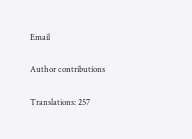Email

Author contributions

Translations: 257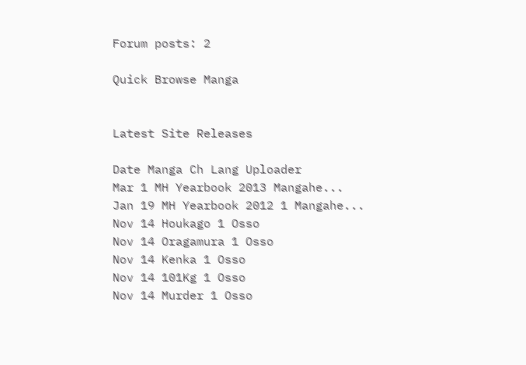Forum posts: 2

Quick Browse Manga


Latest Site Releases

Date Manga Ch Lang Uploader
Mar 1 MH Yearbook 2013 Mangahe...
Jan 19 MH Yearbook 2012 1 Mangahe...
Nov 14 Houkago 1 Osso
Nov 14 Oragamura 1 Osso
Nov 14 Kenka 1 Osso
Nov 14 101Kg 1 Osso
Nov 14 Murder 1 Osso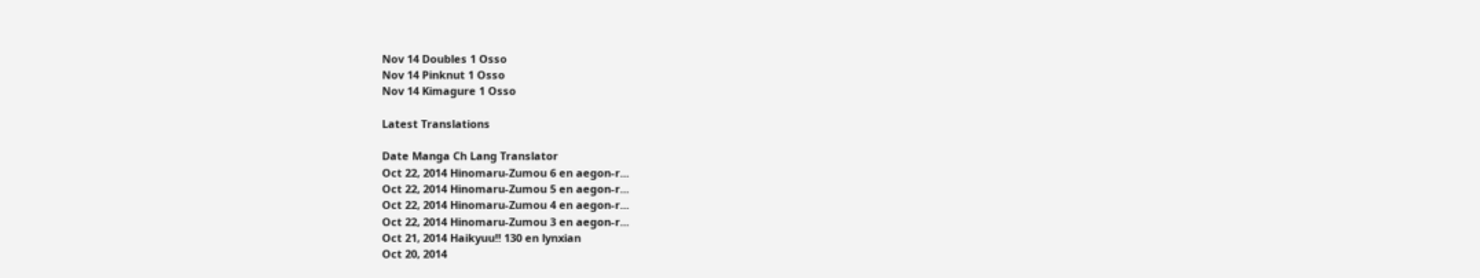Nov 14 Doubles 1 Osso
Nov 14 Pinknut 1 Osso
Nov 14 Kimagure 1 Osso

Latest Translations

Date Manga Ch Lang Translator
Oct 22, 2014 Hinomaru-Zumou 6 en aegon-r...
Oct 22, 2014 Hinomaru-Zumou 5 en aegon-r...
Oct 22, 2014 Hinomaru-Zumou 4 en aegon-r...
Oct 22, 2014 Hinomaru-Zumou 3 en aegon-r...
Oct 21, 2014 Haikyuu!! 130 en lynxian
Oct 20, 2014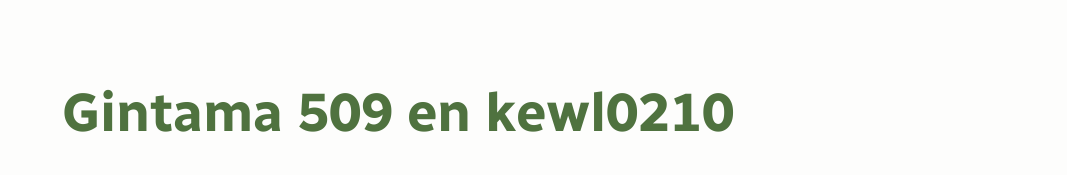Gintama 509 en kewl0210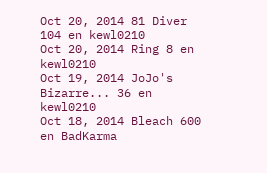Oct 20, 2014 81 Diver 104 en kewl0210
Oct 20, 2014 Ring 8 en kewl0210
Oct 19, 2014 JoJo's Bizarre... 36 en kewl0210
Oct 18, 2014 Bleach 600 en BadKarma